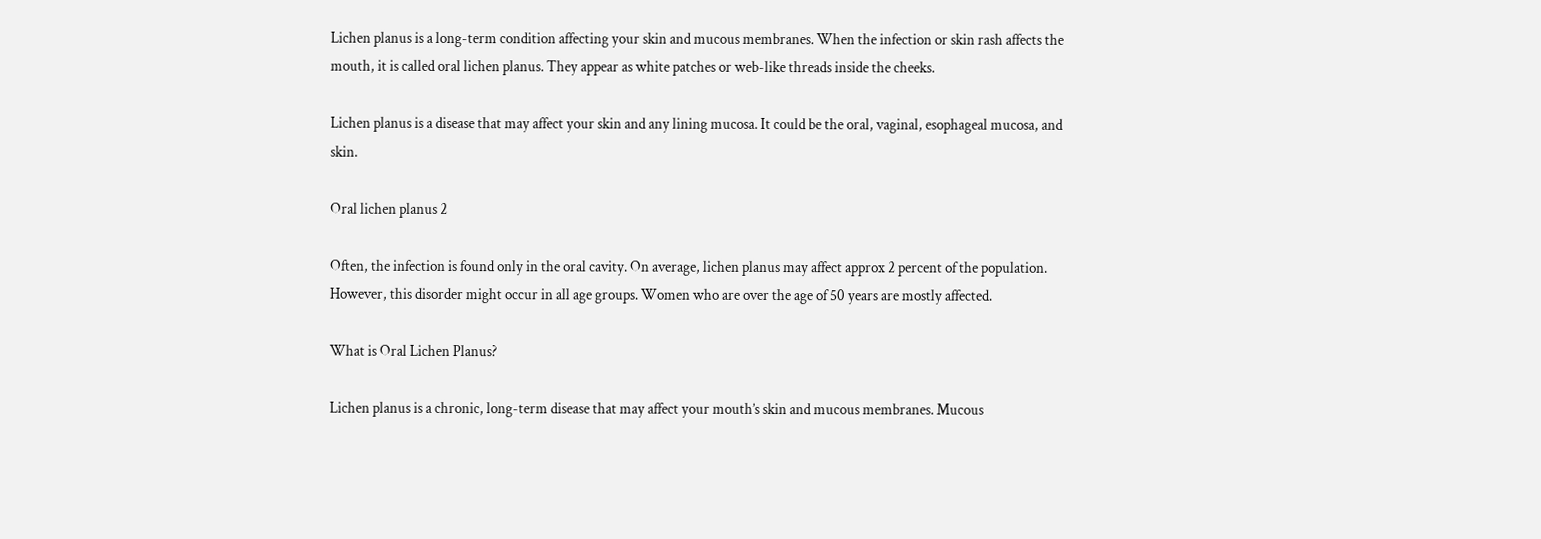Lichen planus is a long-term condition affecting your skin and mucous membranes. When the infection or skin rash affects the mouth, it is called oral lichen planus. They appear as white patches or web-like threads inside the cheeks.

Lichen planus is a disease that may affect your skin and any lining mucosa. It could be the oral, vaginal, esophageal mucosa, and skin.

Oral lichen planus 2

Often, the infection is found only in the oral cavity. On average, lichen planus may affect approx 2 percent of the population. However, this disorder might occur in all age groups. Women who are over the age of 50 years are mostly affected.

What is Oral Lichen Planus?

Lichen planus is a chronic, long-term disease that may affect your mouth’s skin and mucous membranes. Mucous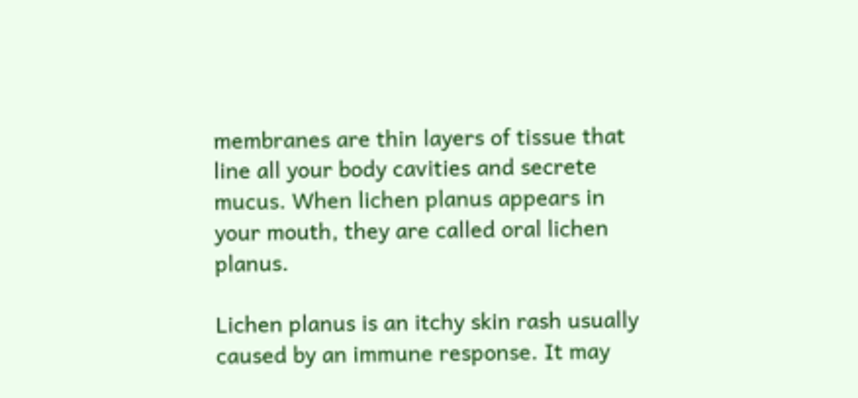membranes are thin layers of tissue that line all your body cavities and secrete mucus. When lichen planus appears in your mouth, they are called oral lichen planus.

Lichen planus is an itchy skin rash usually caused by an immune response. It may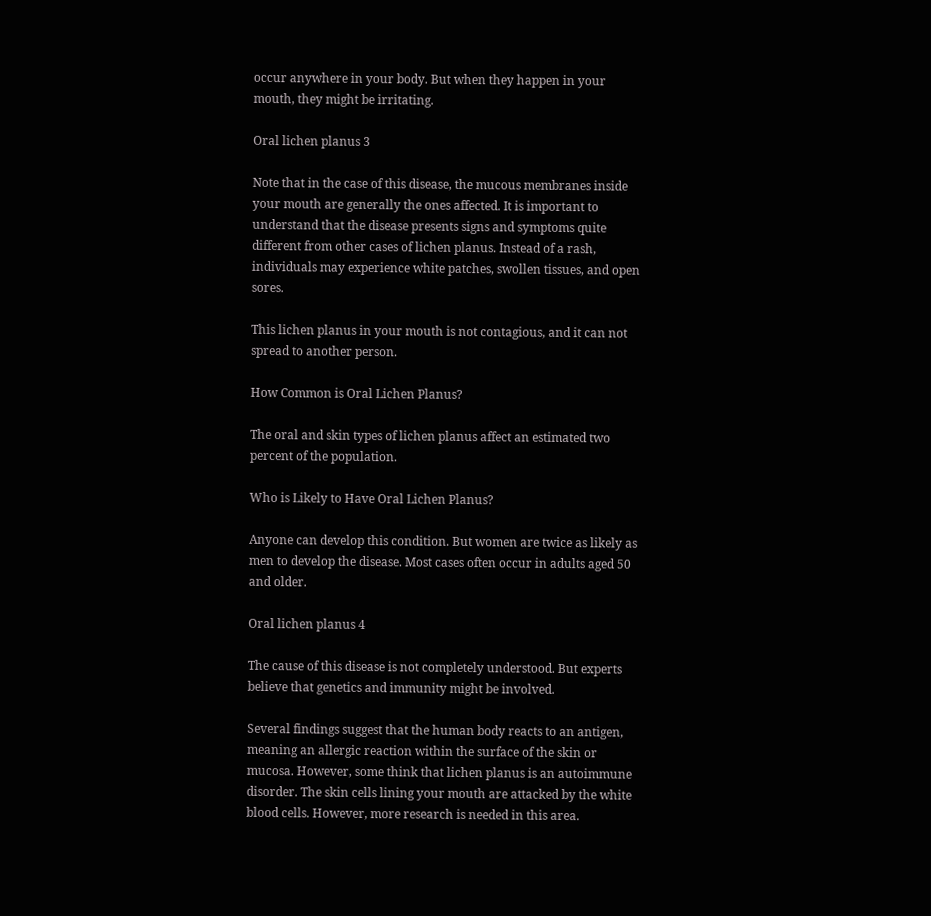occur anywhere in your body. But when they happen in your mouth, they might be irritating.

Oral lichen planus 3

Note that in the case of this disease, the mucous membranes inside your mouth are generally the ones affected. It is important to understand that the disease presents signs and symptoms quite different from other cases of lichen planus. Instead of a rash, individuals may experience white patches, swollen tissues, and open sores.

This lichen planus in your mouth is not contagious, and it can not spread to another person.

How Common is Oral Lichen Planus?

The oral and skin types of lichen planus affect an estimated two percent of the population.

Who is Likely to Have Oral Lichen Planus?

Anyone can develop this condition. But women are twice as likely as men to develop the disease. Most cases often occur in adults aged 50 and older.

Oral lichen planus 4

The cause of this disease is not completely understood. But experts believe that genetics and immunity might be involved.

Several findings suggest that the human body reacts to an antigen, meaning an allergic reaction within the surface of the skin or mucosa. However, some think that lichen planus is an autoimmune disorder. The skin cells lining your mouth are attacked by the white blood cells. However, more research is needed in this area.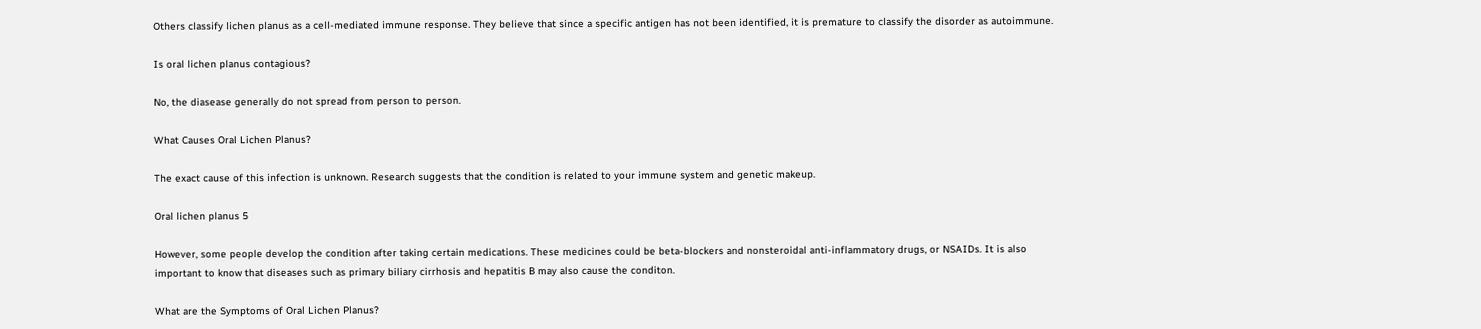Others classify lichen planus as a cell-mediated immune response. They believe that since a specific antigen has not been identified, it is premature to classify the disorder as autoimmune.

Is oral lichen planus contagious?

No, the diasease generally do not spread from person to person.

What Causes Oral Lichen Planus?

The exact cause of this infection is unknown. Research suggests that the condition is related to your immune system and genetic makeup.

Oral lichen planus 5

However, some people develop the condition after taking certain medications. These medicines could be beta-blockers and nonsteroidal anti-inflammatory drugs, or NSAIDs. It is also important to know that diseases such as primary biliary cirrhosis and hepatitis B may also cause the conditon.

What are the Symptoms of Oral Lichen Planus?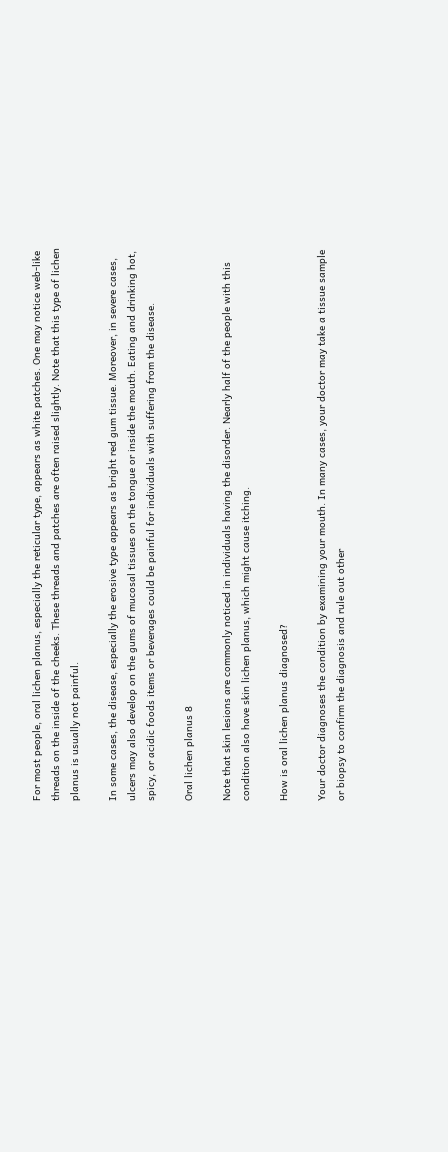For most people, oral lichen planus, especially the reticular type, appears as white patches. One may notice web-like threads on the inside of the cheeks. These threads and patches are often raised slightly. Note that this type of lichen planus is usually not painful.

In some cases, the disease, especially the erosive type appears as bright red gum tissue. Moreover, in severe cases, ulcers may also develop on the gums of mucosal tissues on the tongue or inside the mouth. Eating and drinking hot, spicy, or acidic foods items or beverages could be painful for individuals with suffering from the disease.

Oral lichen planus 8

Note that skin lesions are commonly noticed in individuals having the disorder. Nearly half of the people with this condition also have skin lichen planus, which might cause itching.

How is oral lichen planus diagnosed?

Your doctor diagnoses the condition by examining your mouth. In many cases, your doctor may take a tissue sample or biopsy to confirm the diagnosis and rule out other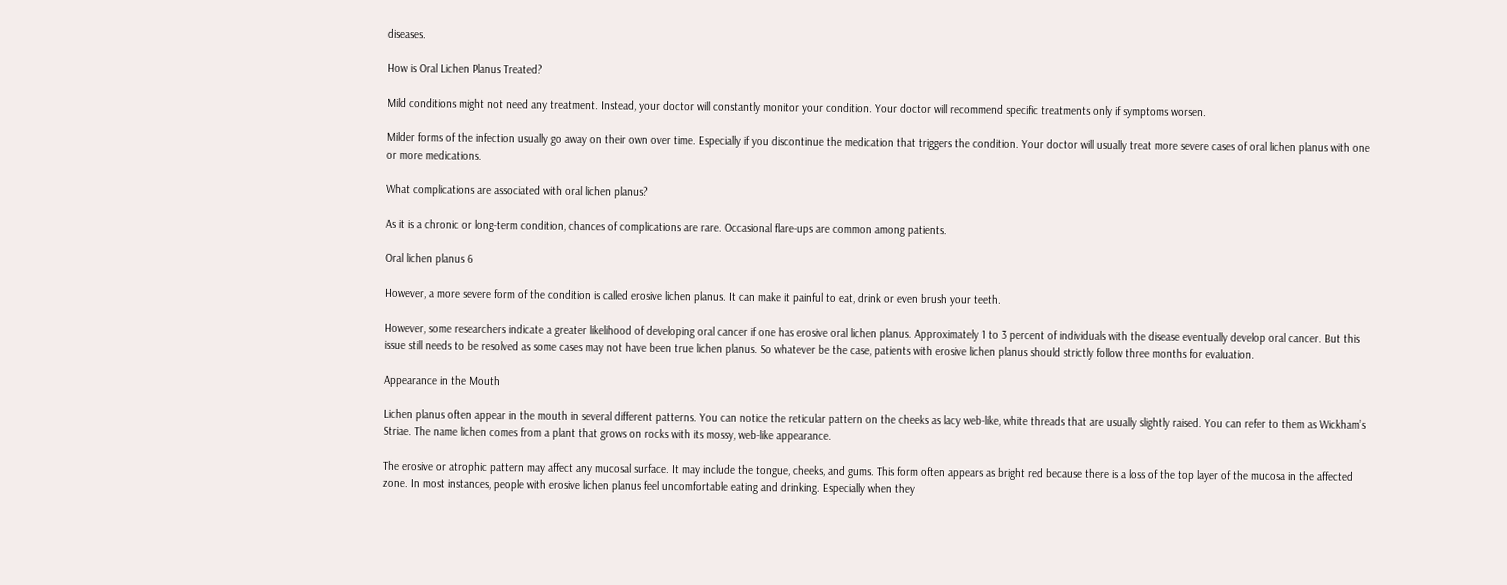diseases.

How is Oral Lichen Planus Treated?

Mild conditions might not need any treatment. Instead, your doctor will constantly monitor your condition. Your doctor will recommend specific treatments only if symptoms worsen.

Milder forms of the infection usually go away on their own over time. Especially if you discontinue the medication that triggers the condition. Your doctor will usually treat more severe cases of oral lichen planus with one or more medications.

What complications are associated with oral lichen planus?

As it is a chronic or long-term condition, chances of complications are rare. Occasional flare-ups are common among patients.

Oral lichen planus 6

However, a more severe form of the condition is called erosive lichen planus. It can make it painful to eat, drink or even brush your teeth.

However, some researchers indicate a greater likelihood of developing oral cancer if one has erosive oral lichen planus. Approximately 1 to 3 percent of individuals with the disease eventually develop oral cancer. But this issue still needs to be resolved as some cases may not have been true lichen planus. So whatever be the case, patients with erosive lichen planus should strictly follow three months for evaluation.

Appearance in the Mouth

Lichen planus often appear in the mouth in several different patterns. You can notice the reticular pattern on the cheeks as lacy web-like, white threads that are usually slightly raised. You can refer to them as Wickham’s Striae. The name lichen comes from a plant that grows on rocks with its mossy, web-like appearance.

The erosive or atrophic pattern may affect any mucosal surface. It may include the tongue, cheeks, and gums. This form often appears as bright red because there is a loss of the top layer of the mucosa in the affected zone. In most instances, people with erosive lichen planus feel uncomfortable eating and drinking. Especially when they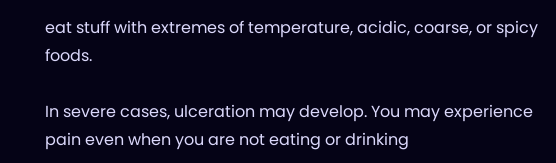eat stuff with extremes of temperature, acidic, coarse, or spicy foods.

In severe cases, ulceration may develop. You may experience pain even when you are not eating or drinking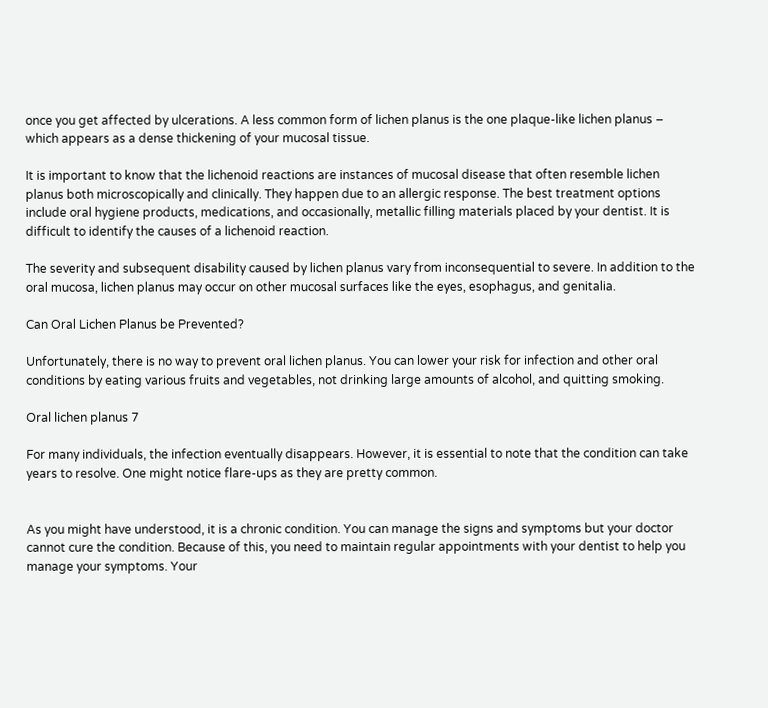once you get affected by ulcerations. A less common form of lichen planus is the one plaque-like lichen planus – which appears as a dense thickening of your mucosal tissue.

It is important to know that the lichenoid reactions are instances of mucosal disease that often resemble lichen planus both microscopically and clinically. They happen due to an allergic response. The best treatment options include oral hygiene products, medications, and occasionally, metallic filling materials placed by your dentist. It is difficult to identify the causes of a lichenoid reaction.

The severity and subsequent disability caused by lichen planus vary from inconsequential to severe. In addition to the oral mucosa, lichen planus may occur on other mucosal surfaces like the eyes, esophagus, and genitalia.

Can Oral Lichen Planus be Prevented?

Unfortunately, there is no way to prevent oral lichen planus. You can lower your risk for infection and other oral conditions by eating various fruits and vegetables, not drinking large amounts of alcohol, and quitting smoking.

Oral lichen planus 7

For many individuals, the infection eventually disappears. However, it is essential to note that the condition can take years to resolve. One might notice flare-ups as they are pretty common.


As you might have understood, it is a chronic condition. You can manage the signs and symptoms but your doctor cannot cure the condition. Because of this, you need to maintain regular appointments with your dentist to help you manage your symptoms. Your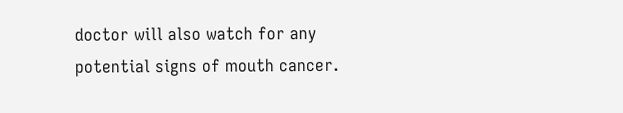doctor will also watch for any potential signs of mouth cancer.